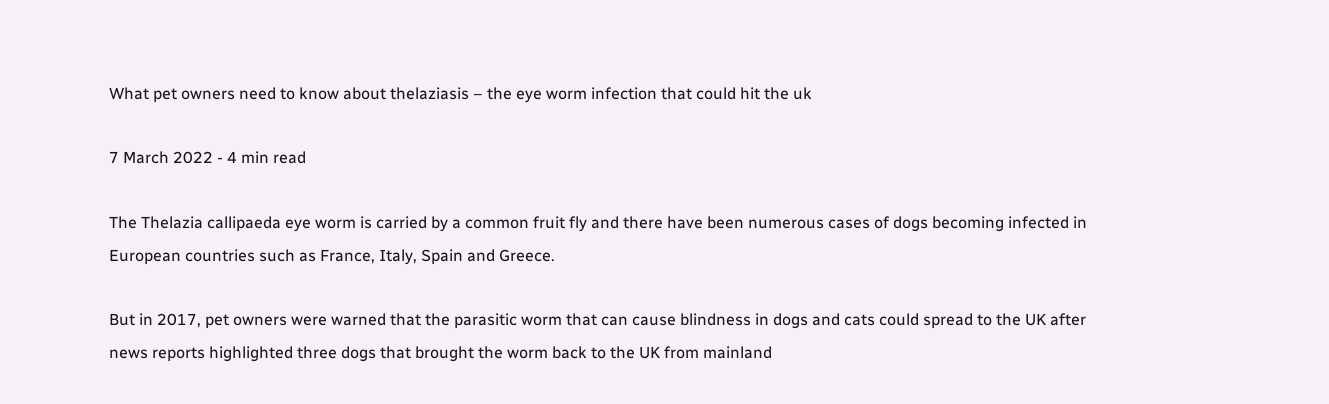What pet owners need to know about thelaziasis – the eye worm infection that could hit the uk

7 March 2022 - 4 min read

The Thelazia callipaeda eye worm is carried by a common fruit fly and there have been numerous cases of dogs becoming infected in European countries such as France, Italy, Spain and Greece.

But in 2017, pet owners were warned that the parasitic worm that can cause blindness in dogs and cats could spread to the UK after news reports highlighted three dogs that brought the worm back to the UK from mainland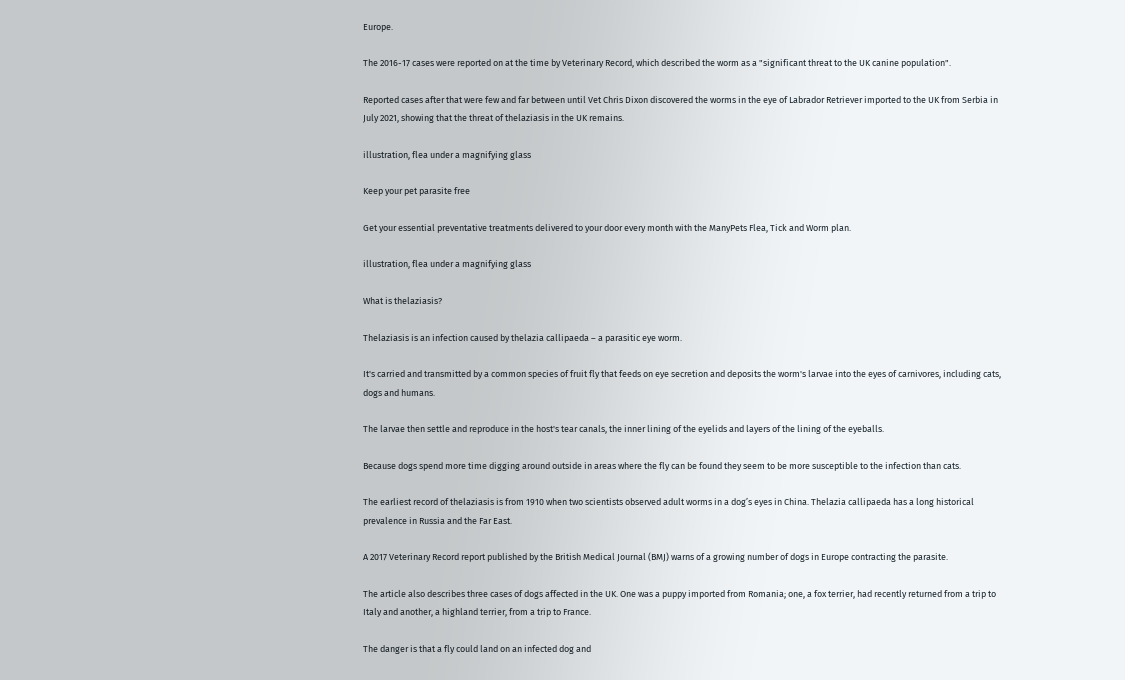Europe.

The 2016-17 cases were reported on at the time by Veterinary Record, which described the worm as a "significant threat to the UK canine population".

Reported cases after that were few and far between until Vet Chris Dixon discovered the worms in the eye of Labrador Retriever imported to the UK from Serbia in July 2021, showing that the threat of thelaziasis in the UK remains.

illustration, flea under a magnifying glass

Keep your pet parasite free

Get your essential preventative treatments delivered to your door every month with the ManyPets Flea, Tick and Worm plan.

illustration, flea under a magnifying glass

What is thelaziasis?

Thelaziasis is an infection caused by thelazia callipaeda – a parasitic eye worm.

It's carried and transmitted by a common species of fruit fly that feeds on eye secretion and deposits the worm's larvae into the eyes of carnivores, including cats, dogs and humans.

The larvae then settle and reproduce in the host's tear canals, the inner lining of the eyelids and layers of the lining of the eyeballs.

Because dogs spend more time digging around outside in areas where the fly can be found they seem to be more susceptible to the infection than cats.

The earliest record of thelaziasis is from 1910 when two scientists observed adult worms in a dog’s eyes in China. Thelazia callipaeda has a long historical prevalence in Russia and the Far East.

A 2017 Veterinary Record report published by the British Medical Journal (BMJ) warns of a growing number of dogs in Europe contracting the parasite.

The article also describes three cases of dogs affected in the UK. One was a puppy imported from Romania; one, a fox terrier, had recently returned from a trip to Italy and another, a highland terrier, from a trip to France.

The danger is that a fly could land on an infected dog and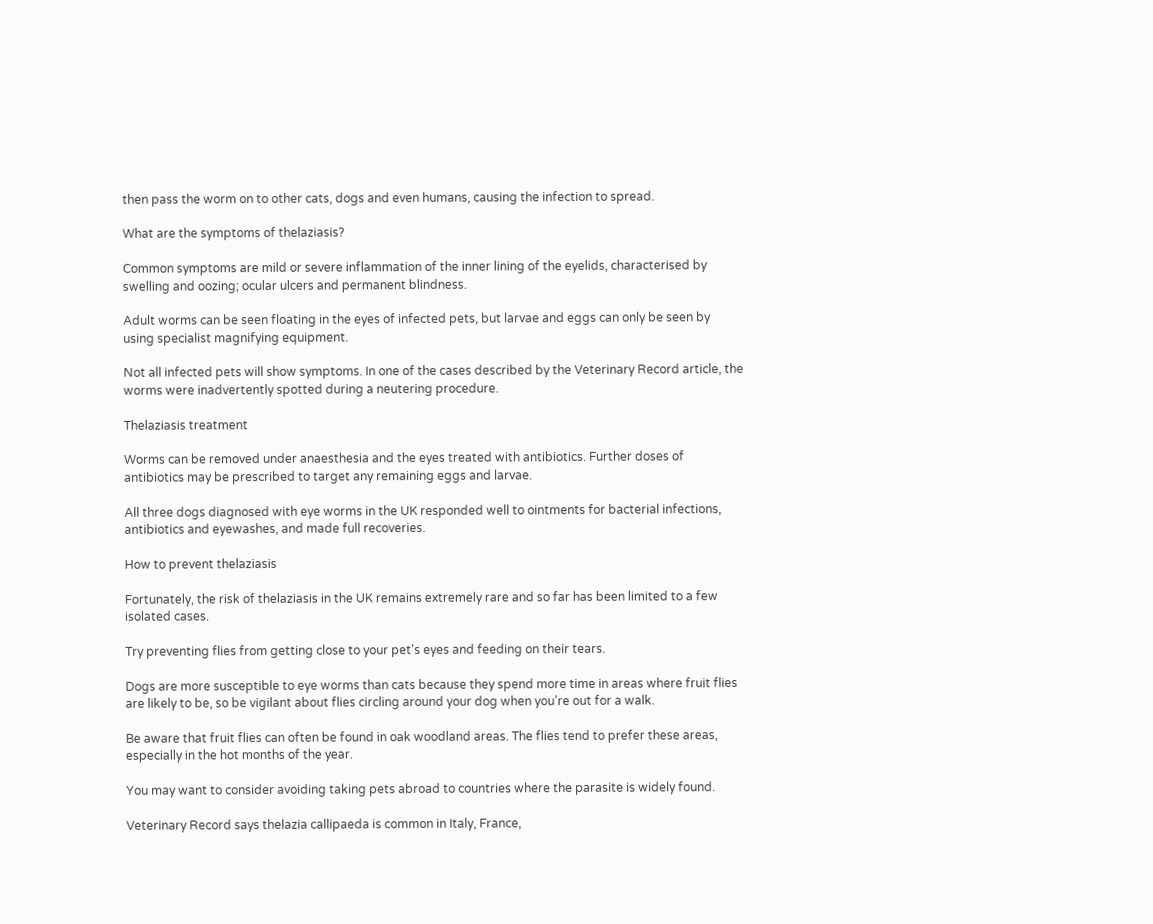then pass the worm on to other cats, dogs and even humans, causing the infection to spread.

What are the symptoms of thelaziasis?

Common symptoms are mild or severe inflammation of the inner lining of the eyelids, characterised by swelling and oozing; ocular ulcers and permanent blindness.

Adult worms can be seen floating in the eyes of infected pets, but larvae and eggs can only be seen by using specialist magnifying equipment.

Not all infected pets will show symptoms. In one of the cases described by the Veterinary Record article, the worms were inadvertently spotted during a neutering procedure.

Thelaziasis treatment

Worms can be removed under anaesthesia and the eyes treated with antibiotics. Further doses of antibiotics may be prescribed to target any remaining eggs and larvae.

All three dogs diagnosed with eye worms in the UK responded well to ointments for bacterial infections, antibiotics and eyewashes, and made full recoveries.

How to prevent thelaziasis

Fortunately, the risk of thelaziasis in the UK remains extremely rare and so far has been limited to a few isolated cases.

Try preventing flies from getting close to your pet's eyes and feeding on their tears.

Dogs are more susceptible to eye worms than cats because they spend more time in areas where fruit flies are likely to be, so be vigilant about flies circling around your dog when you're out for a walk.

Be aware that fruit flies can often be found in oak woodland areas. The flies tend to prefer these areas, especially in the hot months of the year.

You may want to consider avoiding taking pets abroad to countries where the parasite is widely found.

Veterinary Record says thelazia callipaeda is common in Italy, France,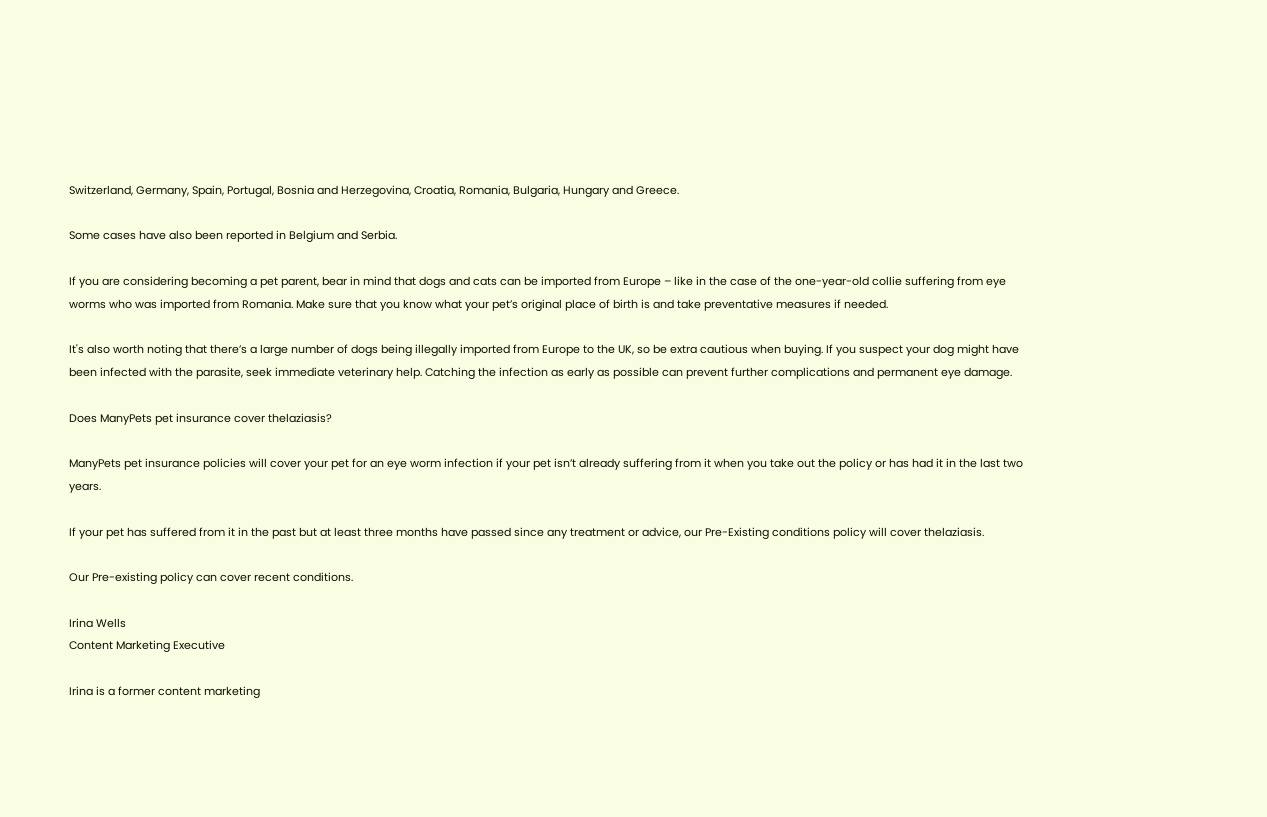Switzerland, Germany, Spain, Portugal, Bosnia and Herzegovina, Croatia, Romania, Bulgaria, Hungary and Greece.

Some cases have also been reported in Belgium and Serbia.

If you are considering becoming a pet parent, bear in mind that dogs and cats can be imported from Europe – like in the case of the one-year-old collie suffering from eye worms who was imported from Romania. Make sure that you know what your pet’s original place of birth is and take preventative measures if needed.

It's also worth noting that there’s a large number of dogs being illegally imported from Europe to the UK, so be extra cautious when buying. If you suspect your dog might have been infected with the parasite, seek immediate veterinary help. Catching the infection as early as possible can prevent further complications and permanent eye damage.

Does ManyPets pet insurance cover thelaziasis?

ManyPets pet insurance policies will cover your pet for an eye worm infection if your pet isn’t already suffering from it when you take out the policy or has had it in the last two years.

If your pet has suffered from it in the past but at least three months have passed since any treatment or advice, our Pre-Existing conditions policy will cover thelaziasis.

Our Pre-existing policy can cover recent conditions.

Irina Wells
Content Marketing Executive

Irina is a former content marketing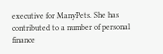executive for ManyPets. She has contributed to a number of personal finance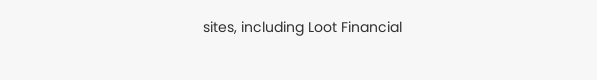sites, including Loot Financial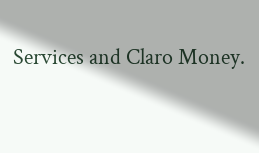Services and Claro Money.